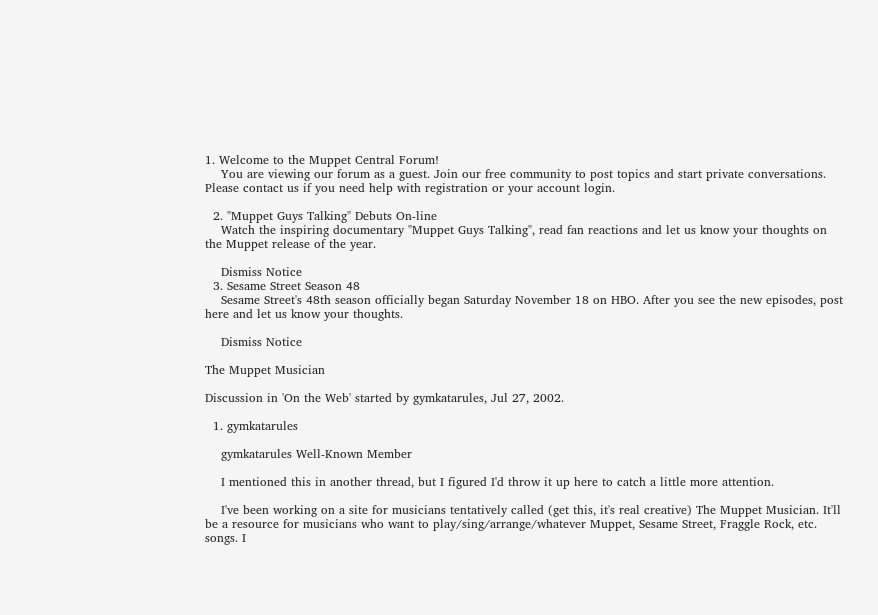1. Welcome to the Muppet Central Forum!
    You are viewing our forum as a guest. Join our free community to post topics and start private conversations. Please contact us if you need help with registration or your account login.

  2. "Muppet Guys Talking" Debuts On-line
    Watch the inspiring documentary "Muppet Guys Talking", read fan reactions and let us know your thoughts on the Muppet release of the year.

    Dismiss Notice
  3. Sesame Street Season 48
    Sesame Street's 48th season officially began Saturday November 18 on HBO. After you see the new episodes, post here and let us know your thoughts.

    Dismiss Notice

The Muppet Musician

Discussion in 'On the Web' started by gymkatarules, Jul 27, 2002.

  1. gymkatarules

    gymkatarules Well-Known Member

    I mentioned this in another thread, but I figured I'd throw it up here to catch a little more attention.

    I've been working on a site for musicians tentatively called (get this, it's real creative) The Muppet Musician. It'll be a resource for musicians who want to play/sing/arrange/whatever Muppet, Sesame Street, Fraggle Rock, etc. songs. I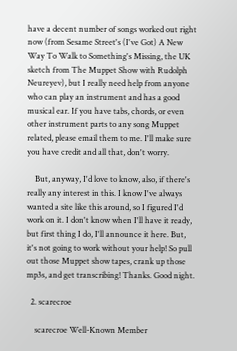have a decent number of songs worked out right now (from Sesame Street's (I've Got) A New Way To Walk to Something's Missing, the UK sketch from The Muppet Show with Rudolph Neureyev), but I really need help from anyone who can play an instrument and has a good musical ear. If you have tabs, chords, or even other instrument parts to any song Muppet related, please email them to me. I'll make sure you have credit and all that, don't worry.

    But, anyway, I'd love to know, also, if there's really any interest in this. I know I've always wanted a site like this around, so I figured I'd work on it. I don't know when I'll have it ready, but first thing I do, I'll announce it here. But, it's not going to work without your help! So pull out those Muppet show tapes, crank up those mp3s, and get transcribing! Thanks. Good night.

  2. scarecroe

    scarecroe Well-Known Member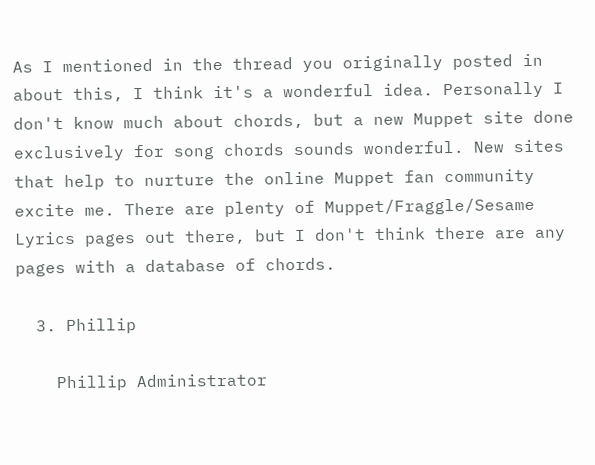As I mentioned in the thread you originally posted in about this, I think it's a wonderful idea. Personally I don't know much about chords, but a new Muppet site done exclusively for song chords sounds wonderful. New sites that help to nurture the online Muppet fan community excite me. There are plenty of Muppet/Fraggle/Sesame Lyrics pages out there, but I don't think there are any pages with a database of chords.

  3. Phillip

    Phillip Administrator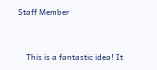Staff Member


    This is a fantastic idea! It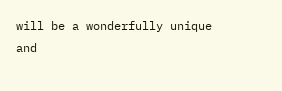will be a wonderfully unique and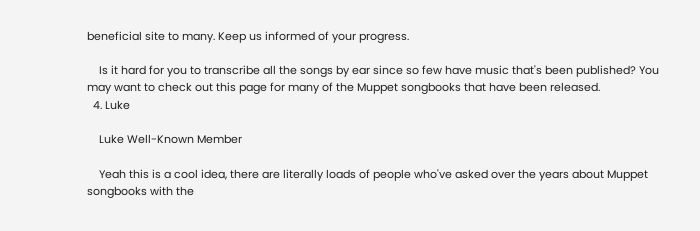beneficial site to many. Keep us informed of your progress.

    Is it hard for you to transcribe all the songs by ear since so few have music that's been published? You may want to check out this page for many of the Muppet songbooks that have been released.
  4. Luke

    Luke Well-Known Member

    Yeah this is a cool idea, there are literally loads of people who've asked over the years about Muppet songbooks with the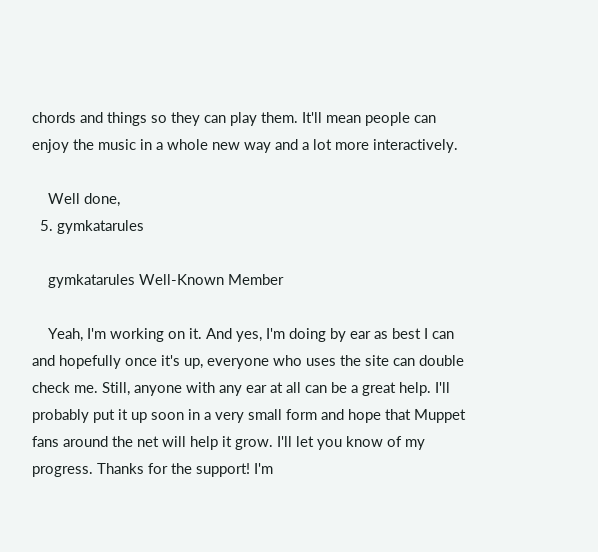chords and things so they can play them. It'll mean people can enjoy the music in a whole new way and a lot more interactively.

    Well done,
  5. gymkatarules

    gymkatarules Well-Known Member

    Yeah, I'm working on it. And yes, I'm doing by ear as best I can and hopefully once it's up, everyone who uses the site can double check me. Still, anyone with any ear at all can be a great help. I'll probably put it up soon in a very small form and hope that Muppet fans around the net will help it grow. I'll let you know of my progress. Thanks for the support! I'm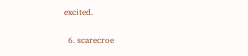excited.

  6. scarecroe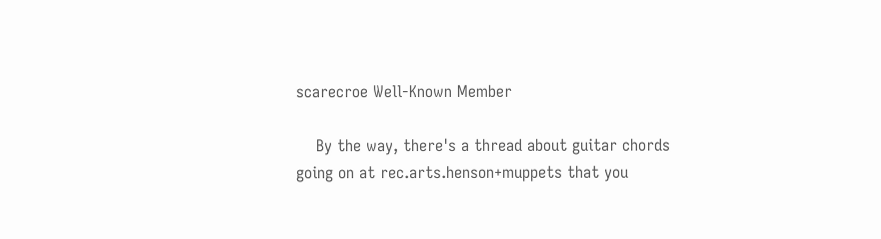scarecroe Well-Known Member

    By the way, there's a thread about guitar chords going on at rec.arts.henson+muppets that you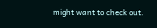might want to check out.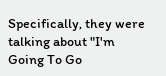Specifically, they were talking about "I'm Going To Go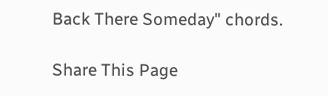Back There Someday" chords.

Share This Page